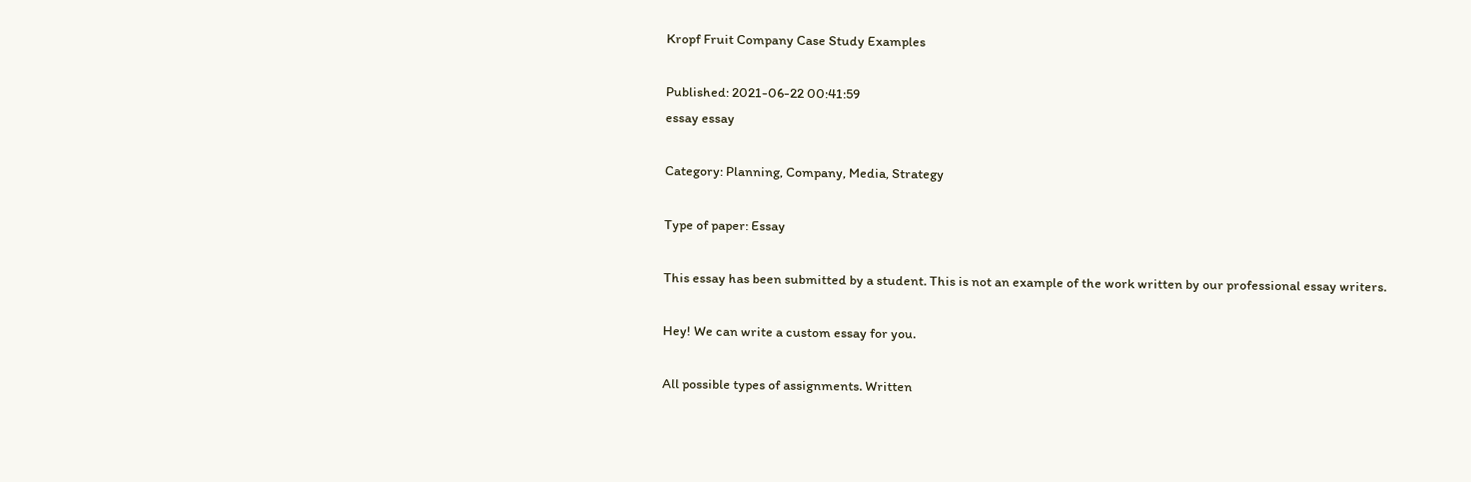Kropf Fruit Company Case Study Examples

Published: 2021-06-22 00:41:59
essay essay

Category: Planning, Company, Media, Strategy

Type of paper: Essay

This essay has been submitted by a student. This is not an example of the work written by our professional essay writers.

Hey! We can write a custom essay for you.

All possible types of assignments. Written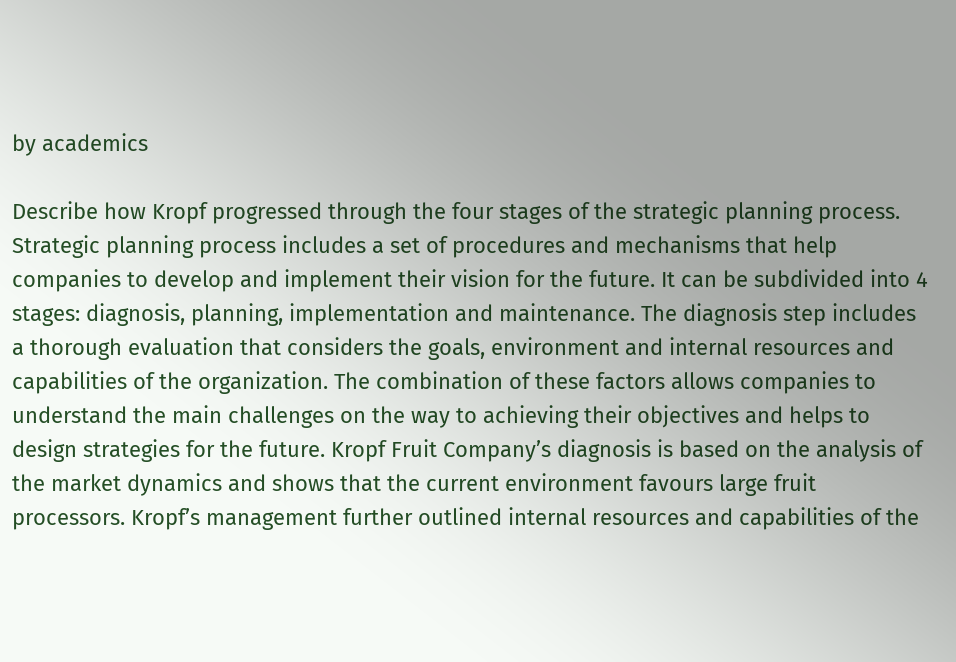by academics

Describe how Kropf progressed through the four stages of the strategic planning process.
Strategic planning process includes a set of procedures and mechanisms that help companies to develop and implement their vision for the future. It can be subdivided into 4 stages: diagnosis, planning, implementation and maintenance. The diagnosis step includes a thorough evaluation that considers the goals, environment and internal resources and capabilities of the organization. The combination of these factors allows companies to understand the main challenges on the way to achieving their objectives and helps to design strategies for the future. Kropf Fruit Company’s diagnosis is based on the analysis of the market dynamics and shows that the current environment favours large fruit processors. Kropf’s management further outlined internal resources and capabilities of the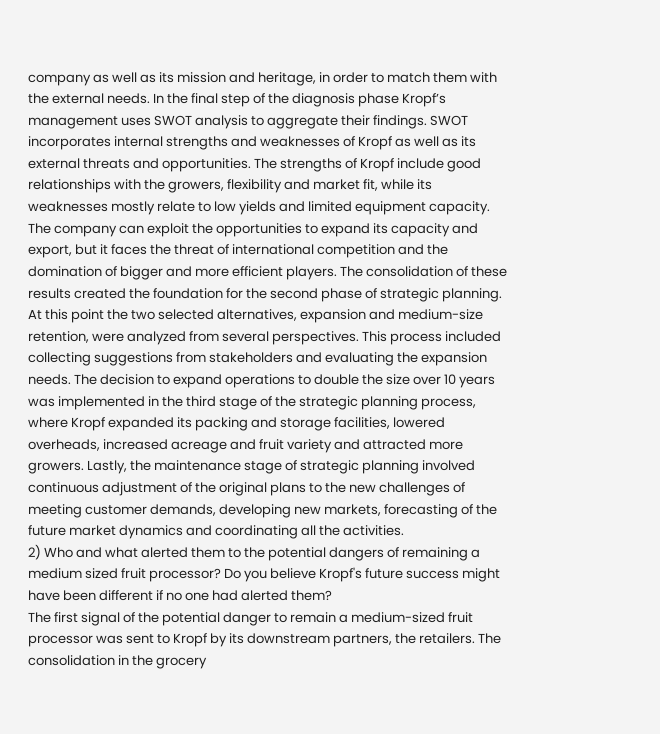company as well as its mission and heritage, in order to match them with the external needs. In the final step of the diagnosis phase Kropf’s management uses SWOT analysis to aggregate their findings. SWOT incorporates internal strengths and weaknesses of Kropf as well as its external threats and opportunities. The strengths of Kropf include good relationships with the growers, flexibility and market fit, while its weaknesses mostly relate to low yields and limited equipment capacity. The company can exploit the opportunities to expand its capacity and export, but it faces the threat of international competition and the domination of bigger and more efficient players. The consolidation of these results created the foundation for the second phase of strategic planning. At this point the two selected alternatives, expansion and medium-size retention, were analyzed from several perspectives. This process included collecting suggestions from stakeholders and evaluating the expansion needs. The decision to expand operations to double the size over 10 years was implemented in the third stage of the strategic planning process, where Kropf expanded its packing and storage facilities, lowered overheads, increased acreage and fruit variety and attracted more growers. Lastly, the maintenance stage of strategic planning involved continuous adjustment of the original plans to the new challenges of meeting customer demands, developing new markets, forecasting of the future market dynamics and coordinating all the activities.
2) Who and what alerted them to the potential dangers of remaining a medium sized fruit processor? Do you believe Kropf's future success might have been different if no one had alerted them?
The first signal of the potential danger to remain a medium-sized fruit processor was sent to Kropf by its downstream partners, the retailers. The consolidation in the grocery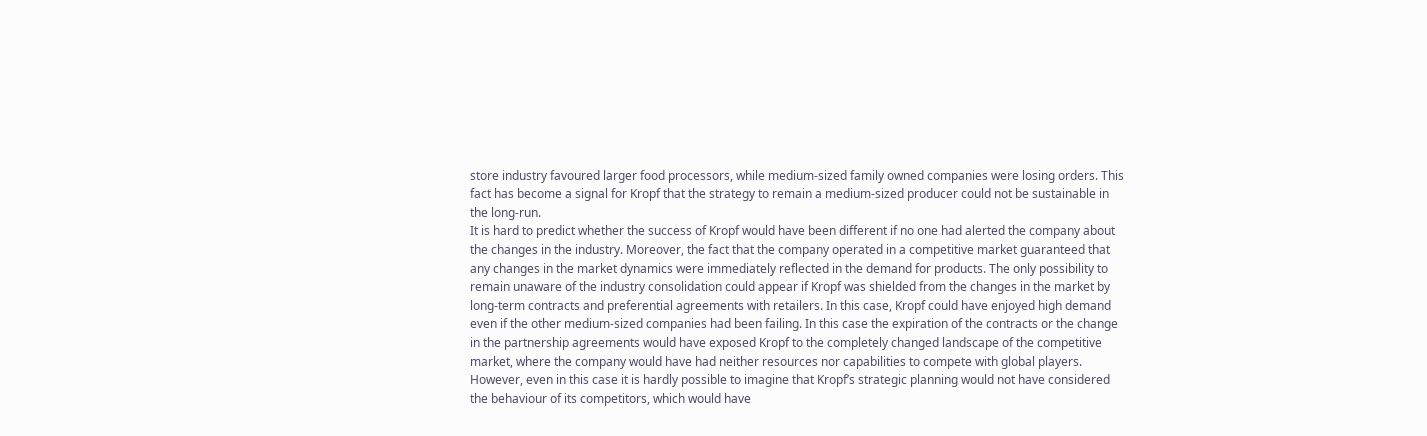store industry favoured larger food processors, while medium-sized family owned companies were losing orders. This fact has become a signal for Kropf that the strategy to remain a medium-sized producer could not be sustainable in the long-run.
It is hard to predict whether the success of Kropf would have been different if no one had alerted the company about the changes in the industry. Moreover, the fact that the company operated in a competitive market guaranteed that any changes in the market dynamics were immediately reflected in the demand for products. The only possibility to remain unaware of the industry consolidation could appear if Kropf was shielded from the changes in the market by long-term contracts and preferential agreements with retailers. In this case, Kropf could have enjoyed high demand even if the other medium-sized companies had been failing. In this case the expiration of the contracts or the change in the partnership agreements would have exposed Kropf to the completely changed landscape of the competitive market, where the company would have had neither resources nor capabilities to compete with global players. However, even in this case it is hardly possible to imagine that Kropf’s strategic planning would not have considered the behaviour of its competitors, which would have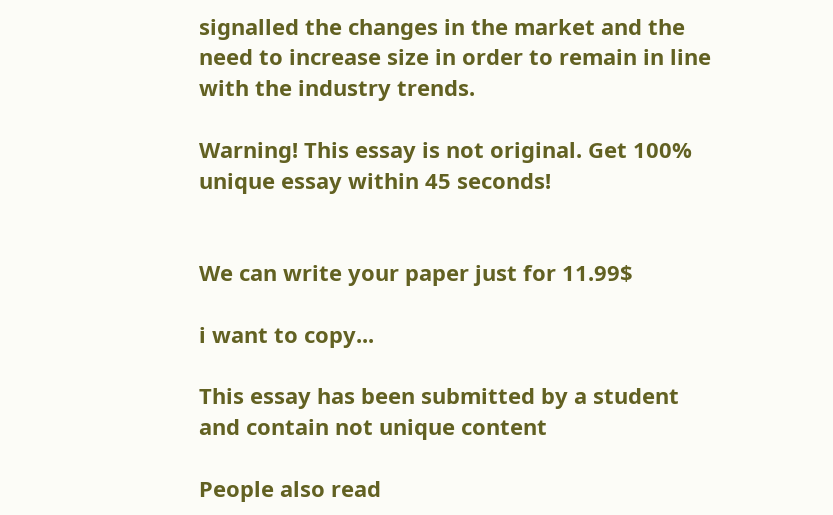signalled the changes in the market and the need to increase size in order to remain in line with the industry trends.

Warning! This essay is not original. Get 100% unique essay within 45 seconds!


We can write your paper just for 11.99$

i want to copy...

This essay has been submitted by a student and contain not unique content

People also read